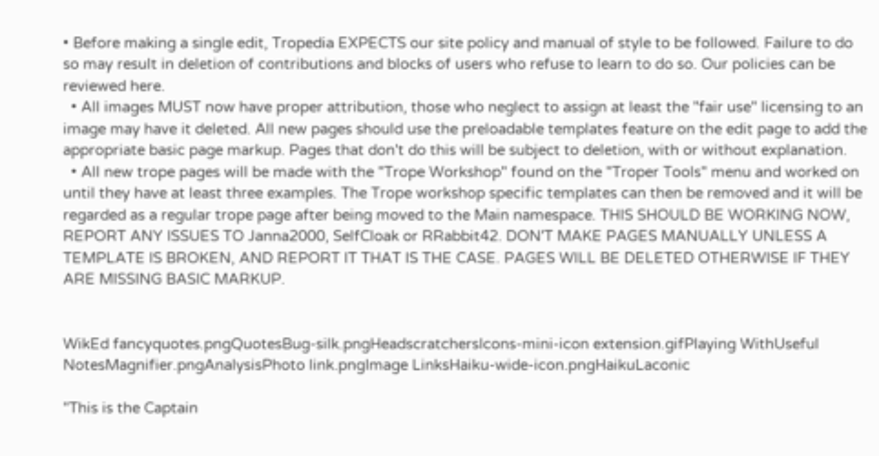• Before making a single edit, Tropedia EXPECTS our site policy and manual of style to be followed. Failure to do so may result in deletion of contributions and blocks of users who refuse to learn to do so. Our policies can be reviewed here.
  • All images MUST now have proper attribution, those who neglect to assign at least the "fair use" licensing to an image may have it deleted. All new pages should use the preloadable templates feature on the edit page to add the appropriate basic page markup. Pages that don't do this will be subject to deletion, with or without explanation.
  • All new trope pages will be made with the "Trope Workshop" found on the "Troper Tools" menu and worked on until they have at least three examples. The Trope workshop specific templates can then be removed and it will be regarded as a regular trope page after being moved to the Main namespace. THIS SHOULD BE WORKING NOW, REPORT ANY ISSUES TO Janna2000, SelfCloak or RRabbit42. DON'T MAKE PAGES MANUALLY UNLESS A TEMPLATE IS BROKEN, AND REPORT IT THAT IS THE CASE. PAGES WILL BE DELETED OTHERWISE IF THEY ARE MISSING BASIC MARKUP.


WikEd fancyquotes.pngQuotesBug-silk.pngHeadscratchersIcons-mini-icon extension.gifPlaying WithUseful NotesMagnifier.pngAnalysisPhoto link.pngImage LinksHaiku-wide-icon.pngHaikuLaconic

"This is the Captain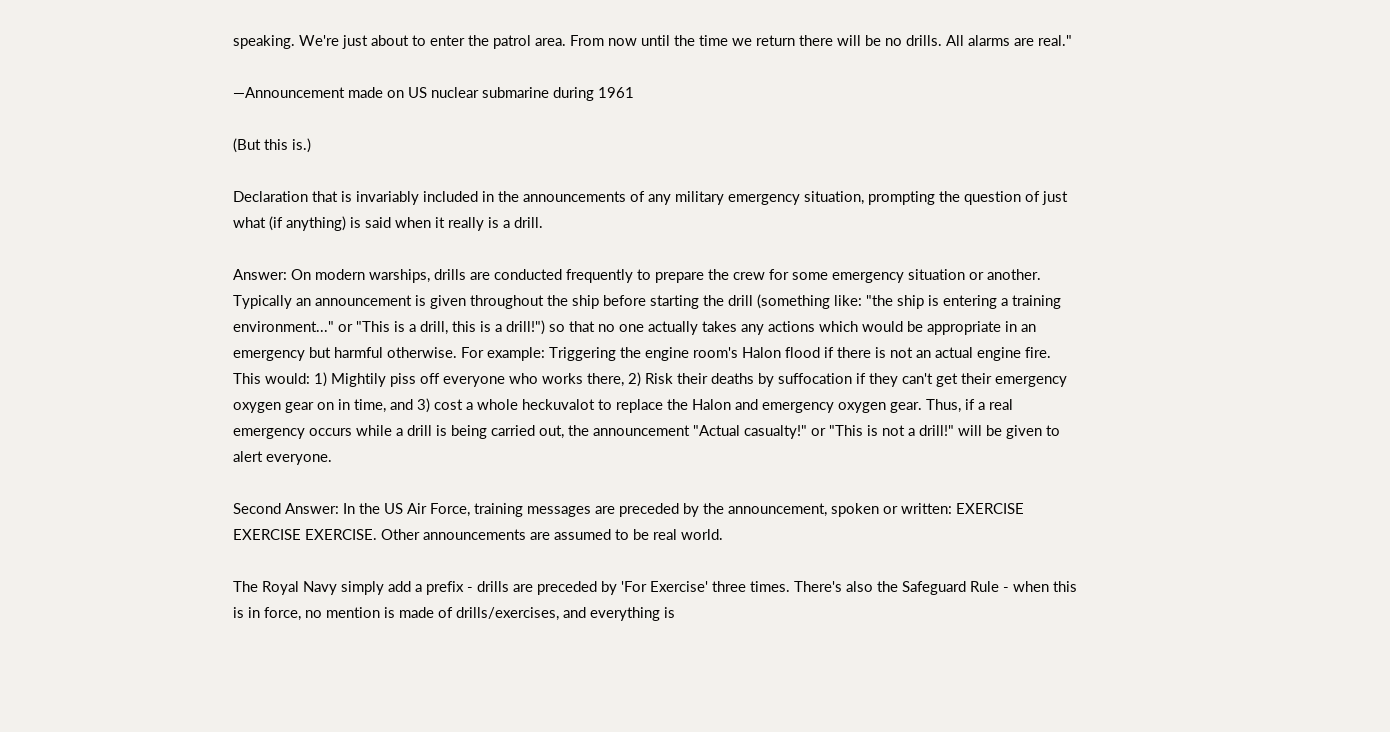speaking. We're just about to enter the patrol area. From now until the time we return there will be no drills. All alarms are real."

—Announcement made on US nuclear submarine during 1961

(But this is.)

Declaration that is invariably included in the announcements of any military emergency situation, prompting the question of just what (if anything) is said when it really is a drill.

Answer: On modern warships, drills are conducted frequently to prepare the crew for some emergency situation or another. Typically an announcement is given throughout the ship before starting the drill (something like: "the ship is entering a training environment..." or "This is a drill, this is a drill!") so that no one actually takes any actions which would be appropriate in an emergency but harmful otherwise. For example: Triggering the engine room's Halon flood if there is not an actual engine fire. This would: 1) Mightily piss off everyone who works there, 2) Risk their deaths by suffocation if they can't get their emergency oxygen gear on in time, and 3) cost a whole heckuvalot to replace the Halon and emergency oxygen gear. Thus, if a real emergency occurs while a drill is being carried out, the announcement "Actual casualty!" or "This is not a drill!" will be given to alert everyone.

Second Answer: In the US Air Force, training messages are preceded by the announcement, spoken or written: EXERCISE EXERCISE EXERCISE. Other announcements are assumed to be real world.

The Royal Navy simply add a prefix - drills are preceded by 'For Exercise' three times. There's also the Safeguard Rule - when this is in force, no mention is made of drills/exercises, and everything is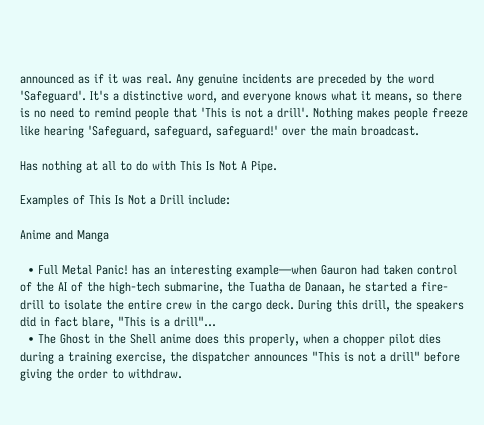announced as if it was real. Any genuine incidents are preceded by the word 'Safeguard'. It's a distinctive word, and everyone knows what it means, so there is no need to remind people that 'This is not a drill'. Nothing makes people freeze like hearing 'Safeguard, safeguard, safeguard!' over the main broadcast.

Has nothing at all to do with This Is Not A Pipe.

Examples of This Is Not a Drill include:

Anime and Manga

  • Full Metal Panic! has an interesting example—when Gauron had taken control of the AI of the high-tech submarine, the Tuatha de Danaan, he started a fire-drill to isolate the entire crew in the cargo deck. During this drill, the speakers did in fact blare, "This is a drill"...
  • The Ghost in the Shell anime does this properly, when a chopper pilot dies during a training exercise, the dispatcher announces "This is not a drill" before giving the order to withdraw.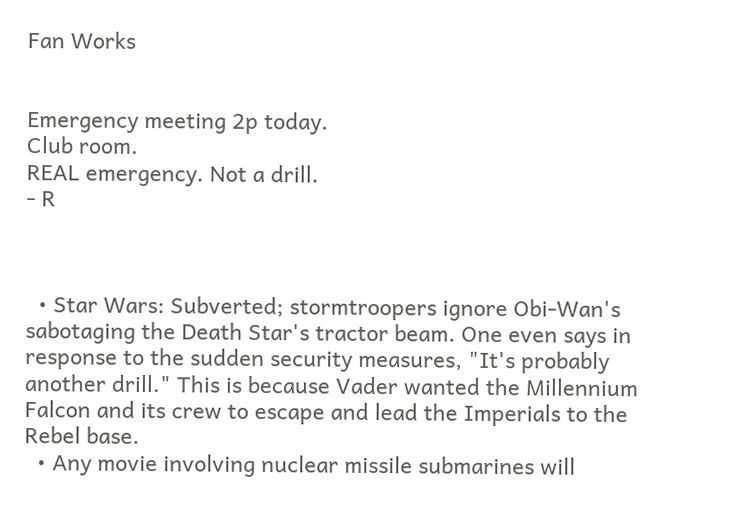Fan Works


Emergency meeting 2p today.
Club room.
REAL emergency. Not a drill.
- R



  • Star Wars: Subverted; stormtroopers ignore Obi-Wan's sabotaging the Death Star's tractor beam. One even says in response to the sudden security measures, "It's probably another drill." This is because Vader wanted the Millennium Falcon and its crew to escape and lead the Imperials to the Rebel base.
  • Any movie involving nuclear missile submarines will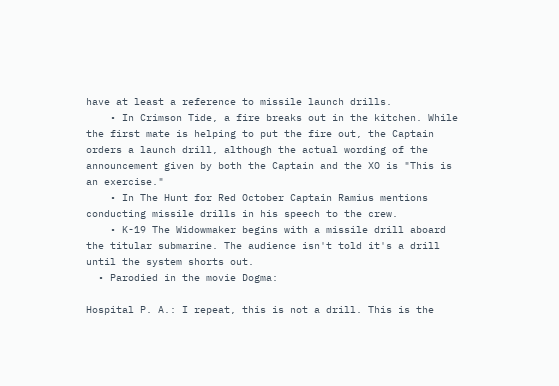have at least a reference to missile launch drills.
    • In Crimson Tide, a fire breaks out in the kitchen. While the first mate is helping to put the fire out, the Captain orders a launch drill, although the actual wording of the announcement given by both the Captain and the XO is "This is an exercise."
    • In The Hunt for Red October Captain Ramius mentions conducting missile drills in his speech to the crew.
    • K-19 The Widowmaker begins with a missile drill aboard the titular submarine. The audience isn't told it's a drill until the system shorts out.
  • Parodied in the movie Dogma:

Hospital P. A.: I repeat, this is not a drill. This is the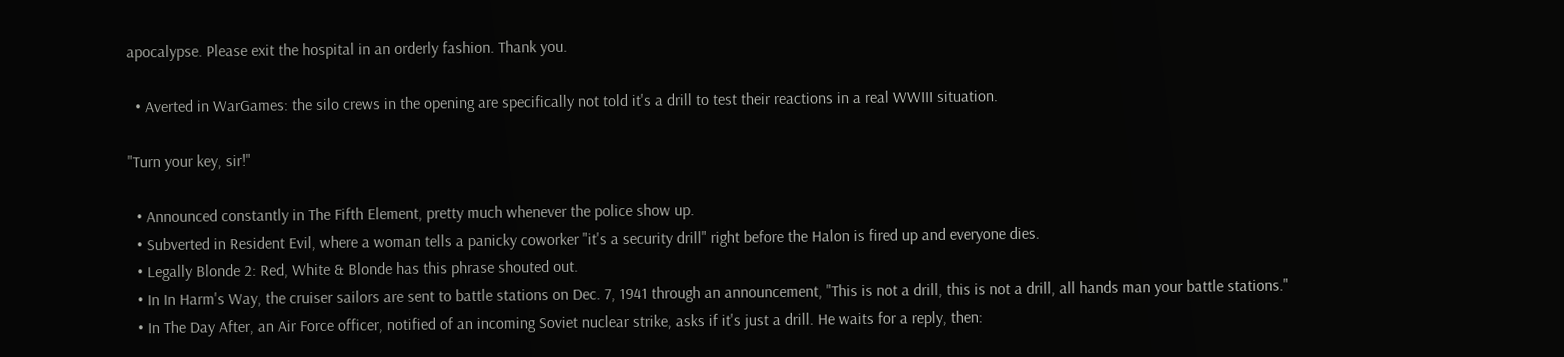apocalypse. Please exit the hospital in an orderly fashion. Thank you.

  • Averted in WarGames: the silo crews in the opening are specifically not told it's a drill to test their reactions in a real WWIII situation.

"Turn your key, sir!"

  • Announced constantly in The Fifth Element, pretty much whenever the police show up.
  • Subverted in Resident Evil, where a woman tells a panicky coworker "it's a security drill" right before the Halon is fired up and everyone dies.
  • Legally Blonde 2: Red, White & Blonde has this phrase shouted out.
  • In In Harm's Way, the cruiser sailors are sent to battle stations on Dec. 7, 1941 through an announcement, "This is not a drill, this is not a drill, all hands man your battle stations."
  • In The Day After, an Air Force officer, notified of an incoming Soviet nuclear strike, asks if it's just a drill. He waits for a reply, then: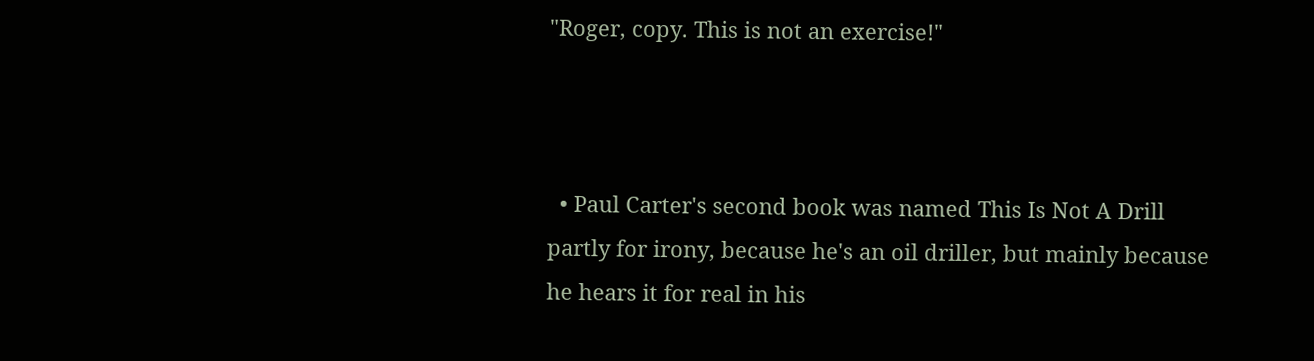"Roger, copy. This is not an exercise!"



  • Paul Carter's second book was named This Is Not A Drill partly for irony, because he's an oil driller, but mainly because he hears it for real in his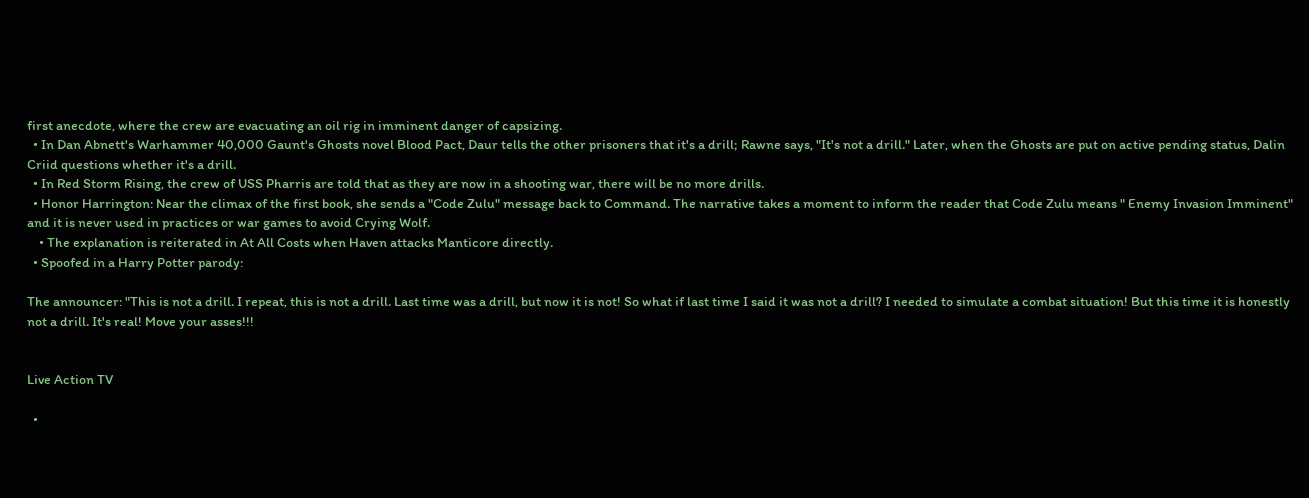first anecdote, where the crew are evacuating an oil rig in imminent danger of capsizing.
  • In Dan Abnett's Warhammer 40,000 Gaunt's Ghosts novel Blood Pact, Daur tells the other prisoners that it's a drill; Rawne says, "It's not a drill." Later, when the Ghosts are put on active pending status, Dalin Criid questions whether it's a drill.
  • In Red Storm Rising, the crew of USS Pharris are told that as they are now in a shooting war, there will be no more drills.
  • Honor Harrington: Near the climax of the first book, she sends a "Code Zulu" message back to Command. The narrative takes a moment to inform the reader that Code Zulu means " Enemy Invasion Imminent" and it is never used in practices or war games to avoid Crying Wolf.
    • The explanation is reiterated in At All Costs when Haven attacks Manticore directly.
  • Spoofed in a Harry Potter parody:

The announcer: "This is not a drill. I repeat, this is not a drill. Last time was a drill, but now it is not! So what if last time I said it was not a drill? I needed to simulate a combat situation! But this time it is honestly not a drill. It's real! Move your asses!!!


Live Action TV

  •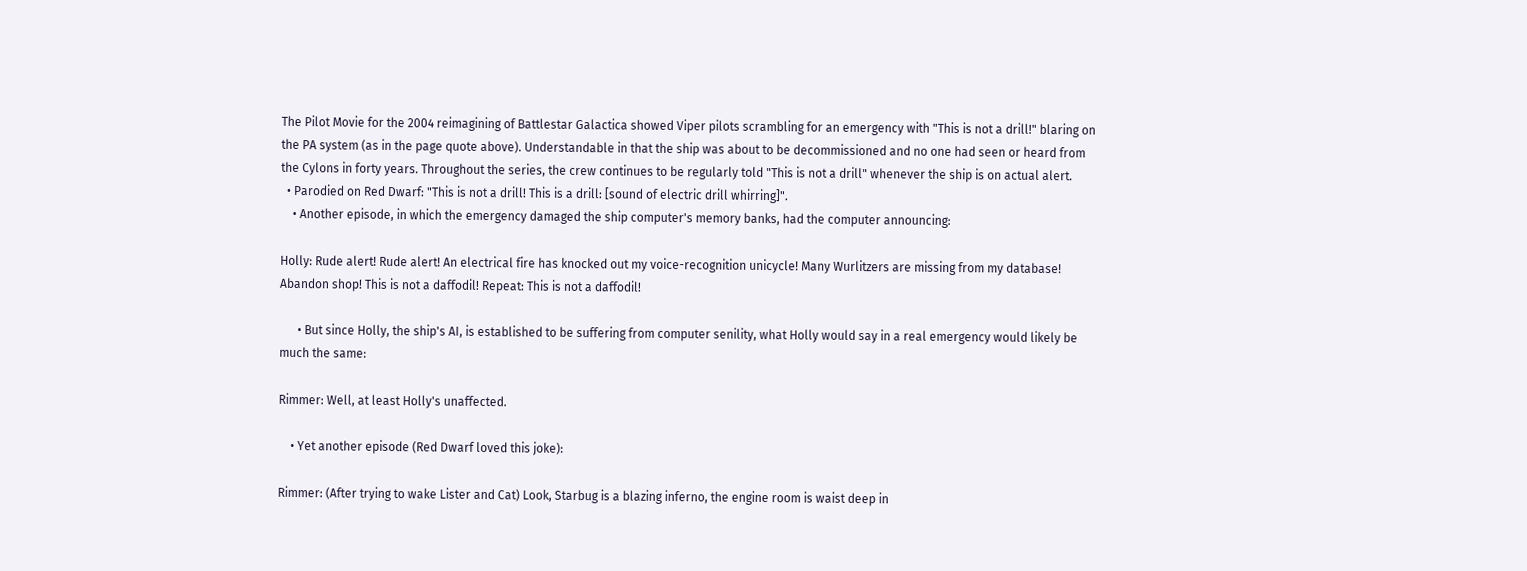The Pilot Movie for the 2004 reimagining of Battlestar Galactica showed Viper pilots scrambling for an emergency with "This is not a drill!" blaring on the PA system (as in the page quote above). Understandable in that the ship was about to be decommissioned and no one had seen or heard from the Cylons in forty years. Throughout the series, the crew continues to be regularly told "This is not a drill" whenever the ship is on actual alert.
  • Parodied on Red Dwarf: "This is not a drill! This is a drill: [sound of electric drill whirring]".
    • Another episode, in which the emergency damaged the ship computer's memory banks, had the computer announcing:

Holly: Rude alert! Rude alert! An electrical fire has knocked out my voice-recognition unicycle! Many Wurlitzers are missing from my database! Abandon shop! This is not a daffodil! Repeat: This is not a daffodil!

      • But since Holly, the ship's AI, is established to be suffering from computer senility, what Holly would say in a real emergency would likely be much the same:

Rimmer: Well, at least Holly's unaffected.

    • Yet another episode (Red Dwarf loved this joke):

Rimmer: (After trying to wake Lister and Cat) Look, Starbug is a blazing inferno, the engine room is waist deep in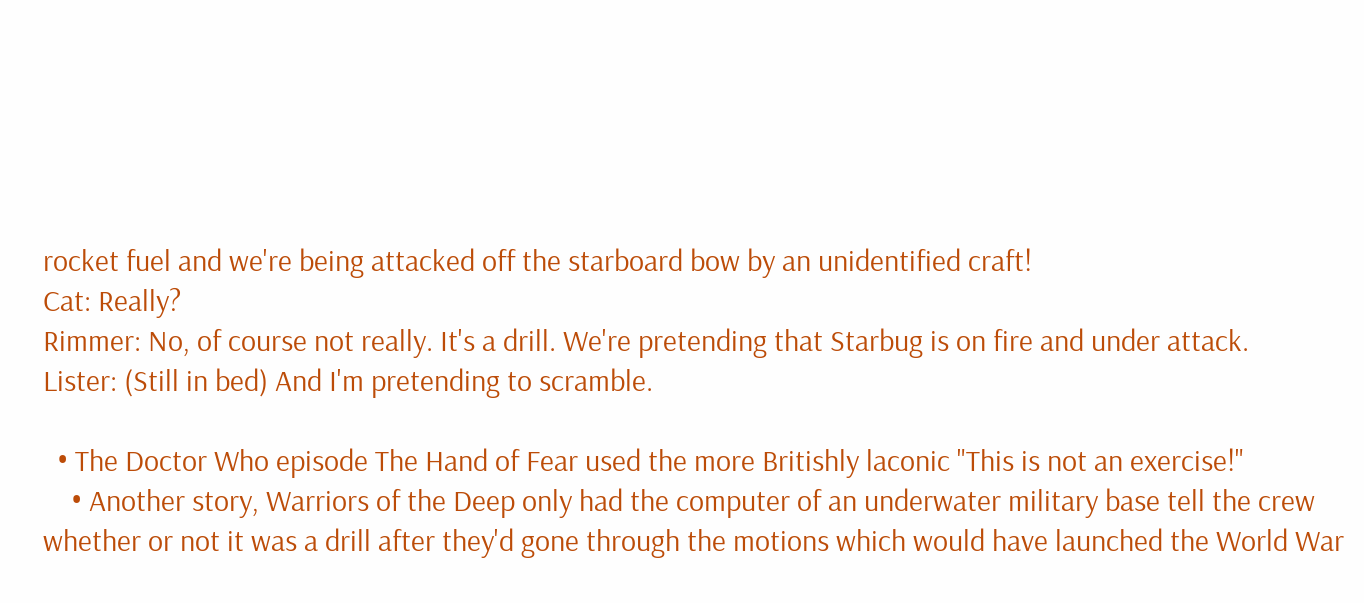rocket fuel and we're being attacked off the starboard bow by an unidentified craft!
Cat: Really?
Rimmer: No, of course not really. It's a drill. We're pretending that Starbug is on fire and under attack.
Lister: (Still in bed) And I'm pretending to scramble.

  • The Doctor Who episode The Hand of Fear used the more Britishly laconic "This is not an exercise!"
    • Another story, Warriors of the Deep only had the computer of an underwater military base tell the crew whether or not it was a drill after they'd gone through the motions which would have launched the World War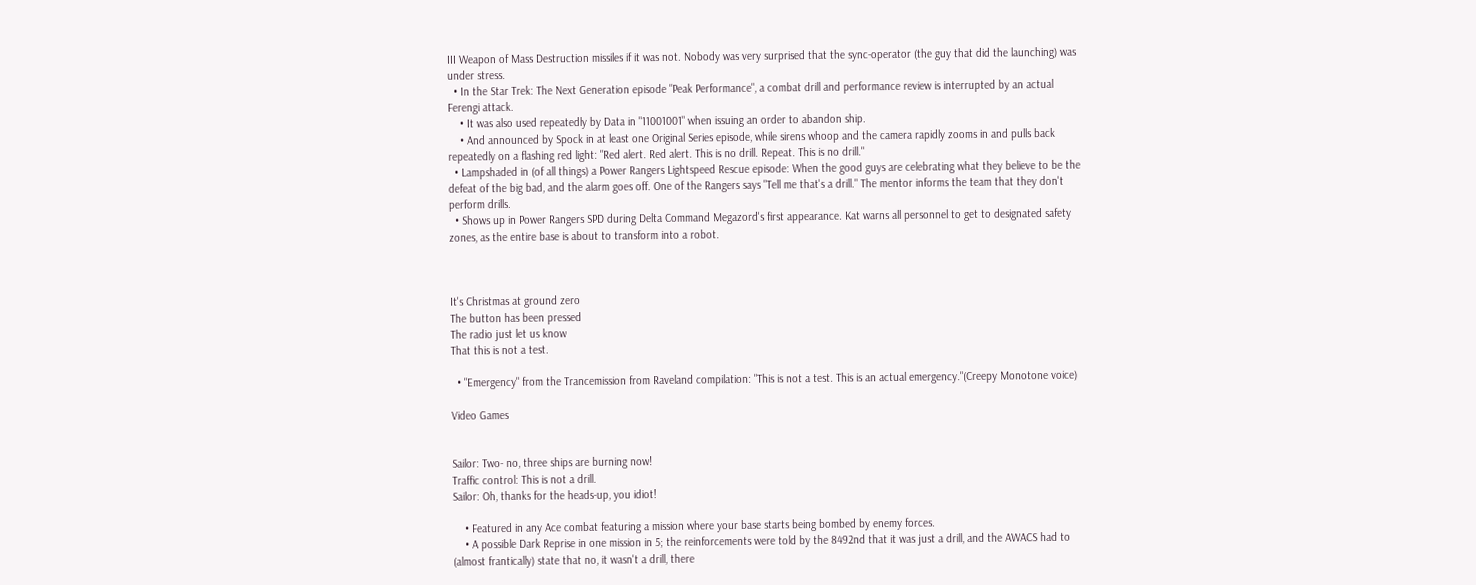III Weapon of Mass Destruction missiles if it was not. Nobody was very surprised that the sync-operator (the guy that did the launching) was under stress.
  • In the Star Trek: The Next Generation episode "Peak Performance", a combat drill and performance review is interrupted by an actual Ferengi attack.
    • It was also used repeatedly by Data in "11001001" when issuing an order to abandon ship.
    • And announced by Spock in at least one Original Series episode, while sirens whoop and the camera rapidly zooms in and pulls back repeatedly on a flashing red light: "Red alert. Red alert. This is no drill. Repeat. This is no drill."
  • Lampshaded in (of all things) a Power Rangers Lightspeed Rescue episode: When the good guys are celebrating what they believe to be the defeat of the big bad, and the alarm goes off. One of the Rangers says "Tell me that's a drill." The mentor informs the team that they don't perform drills.
  • Shows up in Power Rangers SPD during Delta Command Megazord's first appearance. Kat warns all personnel to get to designated safety zones, as the entire base is about to transform into a robot.



It's Christmas at ground zero
The button has been pressed
The radio just let us know
That this is not a test.

  • "Emergency" from the Trancemission from Raveland compilation: "This is not a test. This is an actual emergency."(Creepy Monotone voice)

Video Games


Sailor: Two- no, three ships are burning now!
Traffic control: This is not a drill.
Sailor: Oh, thanks for the heads-up, you idiot!

    • Featured in any Ace combat featuring a mission where your base starts being bombed by enemy forces.
    • A possible Dark Reprise in one mission in 5; the reinforcements were told by the 8492nd that it was just a drill, and the AWACS had to (almost frantically) state that no, it wasn't a drill, there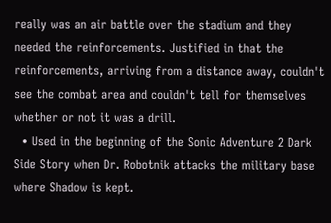really was an air battle over the stadium and they needed the reinforcements. Justified in that the reinforcements, arriving from a distance away, couldn't see the combat area and couldn't tell for themselves whether or not it was a drill.
  • Used in the beginning of the Sonic Adventure 2 Dark Side Story when Dr. Robotnik attacks the military base where Shadow is kept.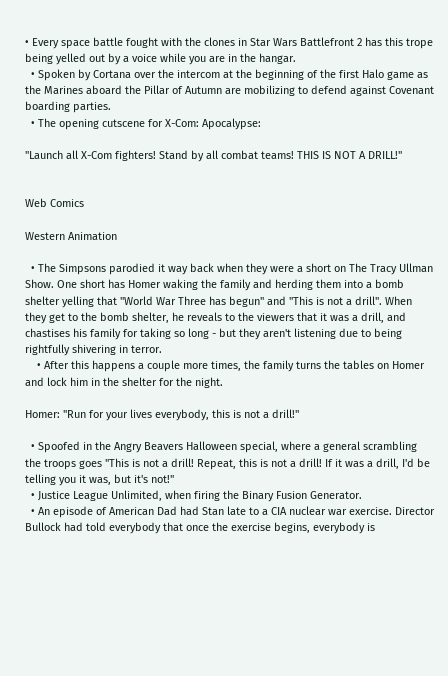• Every space battle fought with the clones in Star Wars Battlefront 2 has this trope being yelled out by a voice while you are in the hangar.
  • Spoken by Cortana over the intercom at the beginning of the first Halo game as the Marines aboard the Pillar of Autumn are mobilizing to defend against Covenant boarding parties.
  • The opening cutscene for X-Com: Apocalypse:

"Launch all X-Com fighters! Stand by all combat teams! THIS IS NOT A DRILL!"


Web Comics

Western Animation

  • The Simpsons parodied it way back when they were a short on The Tracy Ullman Show. One short has Homer waking the family and herding them into a bomb shelter yelling that "World War Three has begun" and "This is not a drill". When they get to the bomb shelter, he reveals to the viewers that it was a drill, and chastises his family for taking so long - but they aren't listening due to being rightfully shivering in terror.
    • After this happens a couple more times, the family turns the tables on Homer and lock him in the shelter for the night.

Homer: "Run for your lives everybody, this is not a drill!"

  • Spoofed in the Angry Beavers Halloween special, where a general scrambling the troops goes "This is not a drill! Repeat, this is not a drill! If it was a drill, I'd be telling you it was, but it's not!"
  • Justice League Unlimited, when firing the Binary Fusion Generator.
  • An episode of American Dad had Stan late to a CIA nuclear war exercise. Director Bullock had told everybody that once the exercise begins, everybody is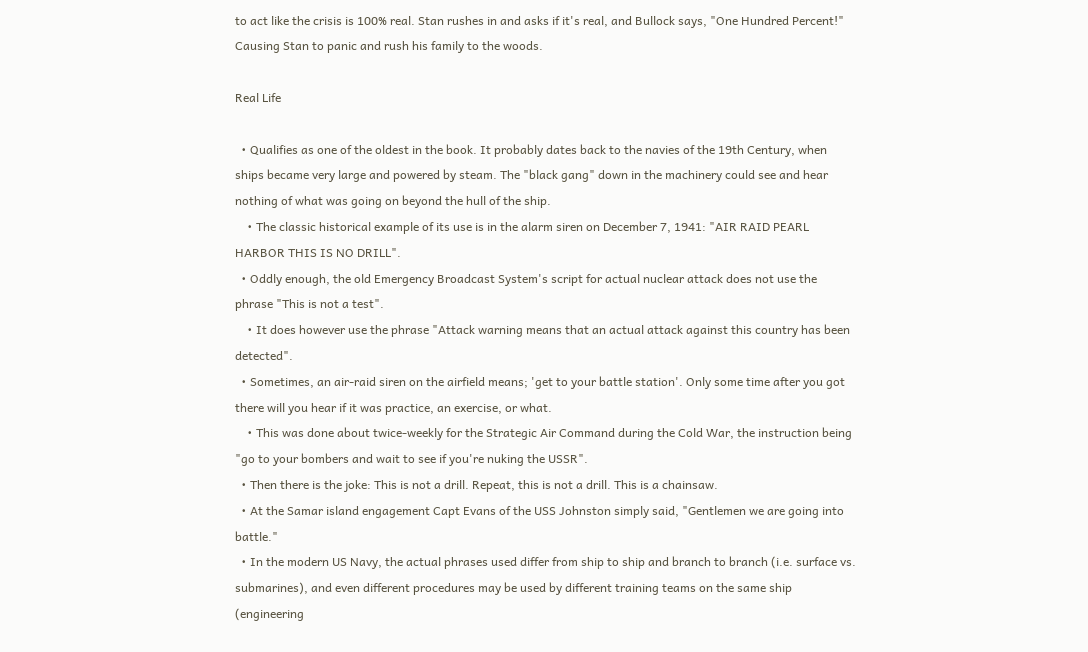to act like the crisis is 100% real. Stan rushes in and asks if it's real, and Bullock says, "One Hundred Percent!" Causing Stan to panic and rush his family to the woods.

Real Life

  • Qualifies as one of the oldest in the book. It probably dates back to the navies of the 19th Century, when ships became very large and powered by steam. The "black gang" down in the machinery could see and hear nothing of what was going on beyond the hull of the ship.
    • The classic historical example of its use is in the alarm siren on December 7, 1941: "AIR RAID PEARL HARBOR THIS IS NO DRILL".
  • Oddly enough, the old Emergency Broadcast System's script for actual nuclear attack does not use the phrase "This is not a test".
    • It does however use the phrase "Attack warning means that an actual attack against this country has been detected".
  • Sometimes, an air-raid siren on the airfield means; 'get to your battle station'. Only some time after you got there will you hear if it was practice, an exercise, or what.
    • This was done about twice-weekly for the Strategic Air Command during the Cold War, the instruction being "go to your bombers and wait to see if you're nuking the USSR".
  • Then there is the joke: This is not a drill. Repeat, this is not a drill. This is a chainsaw.
  • At the Samar island engagement Capt Evans of the USS Johnston simply said, "Gentlemen we are going into battle."
  • In the modern US Navy, the actual phrases used differ from ship to ship and branch to branch (i.e. surface vs. submarines), and even different procedures may be used by different training teams on the same ship (engineering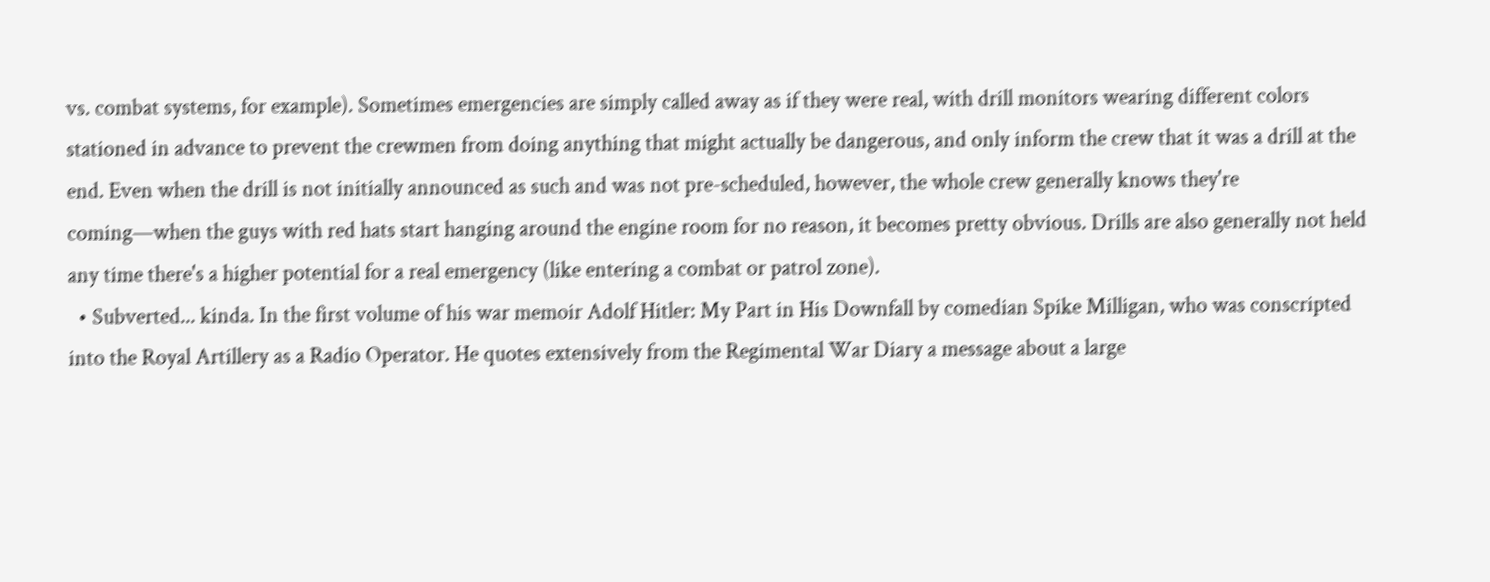vs. combat systems, for example). Sometimes emergencies are simply called away as if they were real, with drill monitors wearing different colors stationed in advance to prevent the crewmen from doing anything that might actually be dangerous, and only inform the crew that it was a drill at the end. Even when the drill is not initially announced as such and was not pre-scheduled, however, the whole crew generally knows they're coming—when the guys with red hats start hanging around the engine room for no reason, it becomes pretty obvious. Drills are also generally not held any time there's a higher potential for a real emergency (like entering a combat or patrol zone).
  • Subverted... kinda. In the first volume of his war memoir Adolf Hitler: My Part in His Downfall by comedian Spike Milligan, who was conscripted into the Royal Artillery as a Radio Operator. He quotes extensively from the Regimental War Diary a message about a large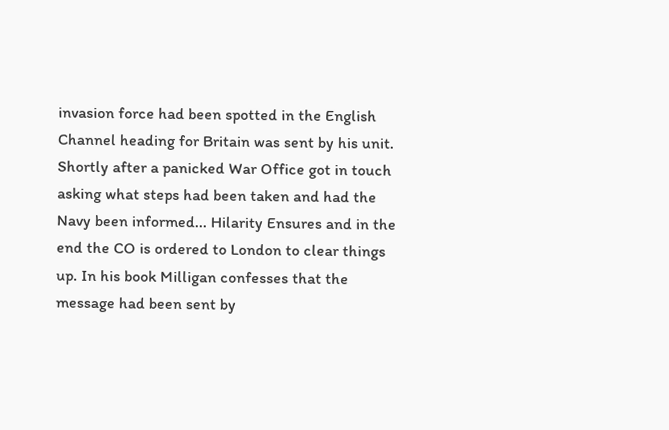invasion force had been spotted in the English Channel heading for Britain was sent by his unit. Shortly after a panicked War Office got in touch asking what steps had been taken and had the Navy been informed... Hilarity Ensures and in the end the CO is ordered to London to clear things up. In his book Milligan confesses that the message had been sent by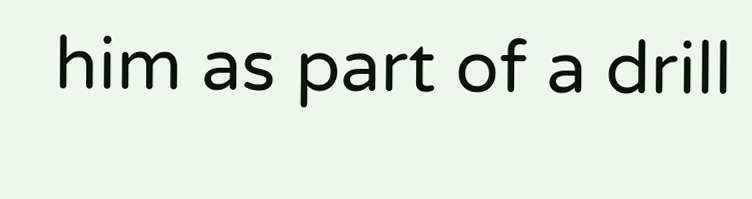him as part of a drill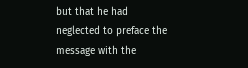but that he had neglected to preface the message with the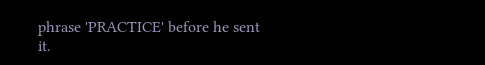phrase 'PRACTICE' before he sent it.